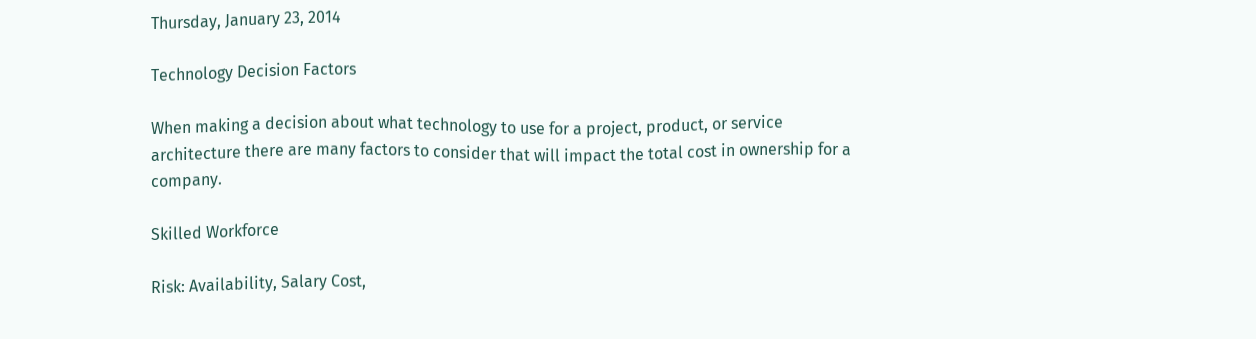Thursday, January 23, 2014

Technology Decision Factors

When making a decision about what technology to use for a project, product, or service architecture there are many factors to consider that will impact the total cost in ownership for a company.

Skilled Workforce

Risk: Availability, Salary Cost,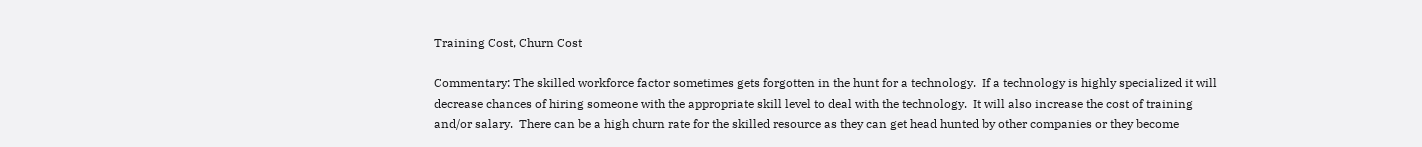Training Cost, Churn Cost

Commentary: The skilled workforce factor sometimes gets forgotten in the hunt for a technology.  If a technology is highly specialized it will decrease chances of hiring someone with the appropriate skill level to deal with the technology.  It will also increase the cost of training and/or salary.  There can be a high churn rate for the skilled resource as they can get head hunted by other companies or they become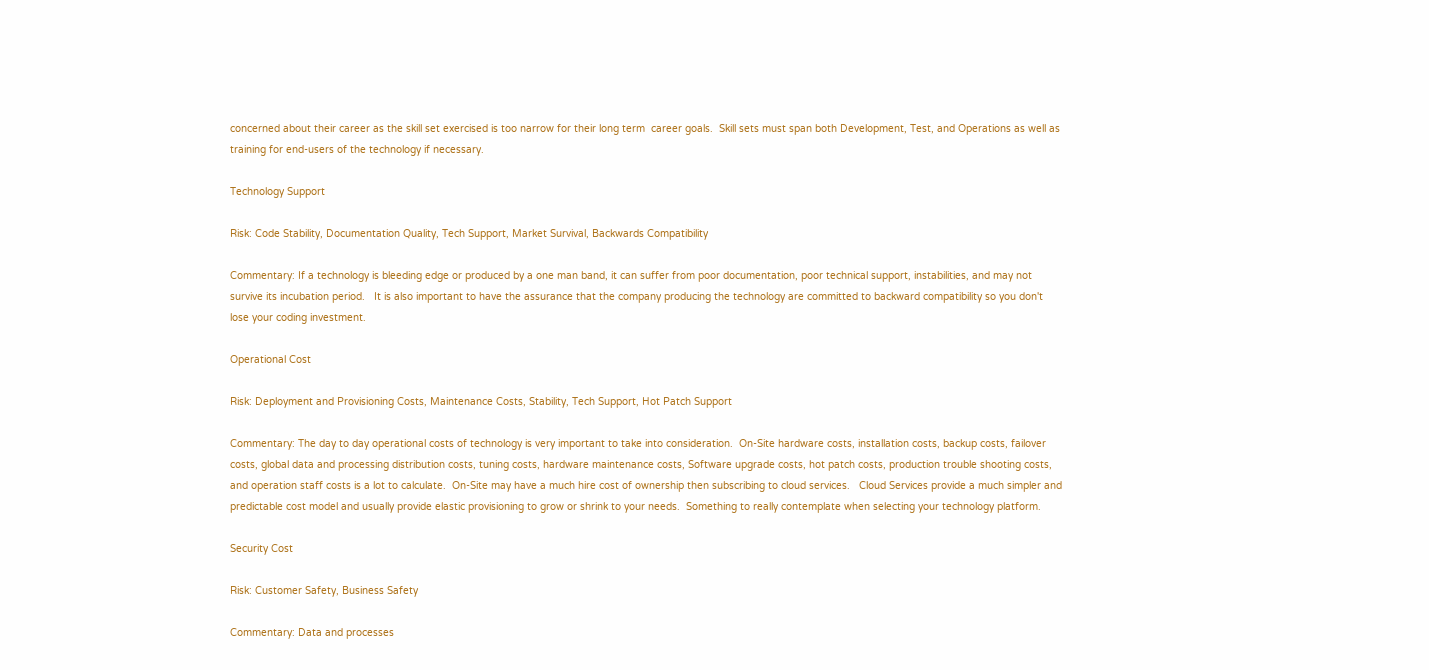concerned about their career as the skill set exercised is too narrow for their long term  career goals.  Skill sets must span both Development, Test, and Operations as well as training for end-users of the technology if necessary.

Technology Support

Risk: Code Stability, Documentation Quality, Tech Support, Market Survival, Backwards Compatibility

Commentary: If a technology is bleeding edge or produced by a one man band, it can suffer from poor documentation, poor technical support, instabilities, and may not survive its incubation period.   It is also important to have the assurance that the company producing the technology are committed to backward compatibility so you don't lose your coding investment.

Operational Cost

Risk: Deployment and Provisioning Costs, Maintenance Costs, Stability, Tech Support, Hot Patch Support

Commentary: The day to day operational costs of technology is very important to take into consideration.  On-Site hardware costs, installation costs, backup costs, failover costs, global data and processing distribution costs, tuning costs, hardware maintenance costs, Software upgrade costs, hot patch costs, production trouble shooting costs, and operation staff costs is a lot to calculate.  On-Site may have a much hire cost of ownership then subscribing to cloud services.   Cloud Services provide a much simpler and predictable cost model and usually provide elastic provisioning to grow or shrink to your needs.  Something to really contemplate when selecting your technology platform.

Security Cost

Risk: Customer Safety, Business Safety

Commentary: Data and processes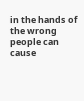in the hands of the wrong people can cause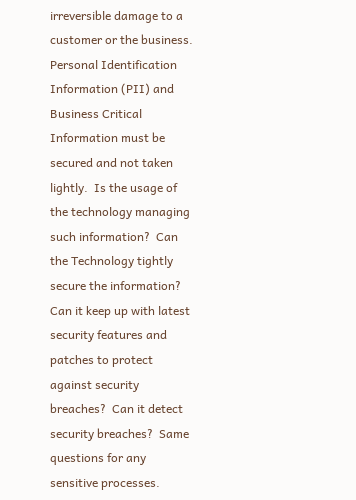irreversible damage to a customer or the business.   Personal Identification Information (PII) and Business Critical Information must be secured and not taken lightly.  Is the usage of the technology managing such information?  Can the Technology tightly secure the information?   Can it keep up with latest security features and patches to protect against security breaches?  Can it detect security breaches?  Same questions for any sensitive processes.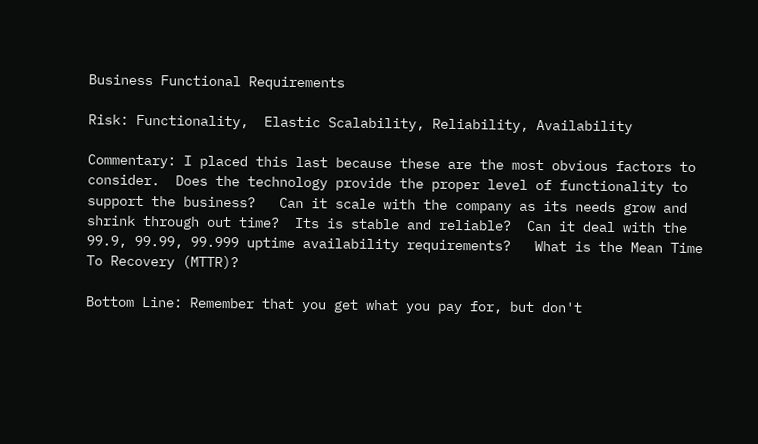Business Functional Requirements

Risk: Functionality,  Elastic Scalability, Reliability, Availability

Commentary: I placed this last because these are the most obvious factors to consider.  Does the technology provide the proper level of functionality to support the business?   Can it scale with the company as its needs grow and shrink through out time?  Its is stable and reliable?  Can it deal with the 99.9, 99.99, 99.999 uptime availability requirements?   What is the Mean Time To Recovery (MTTR)?

Bottom Line: Remember that you get what you pay for, but don't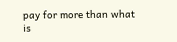pay for more than what is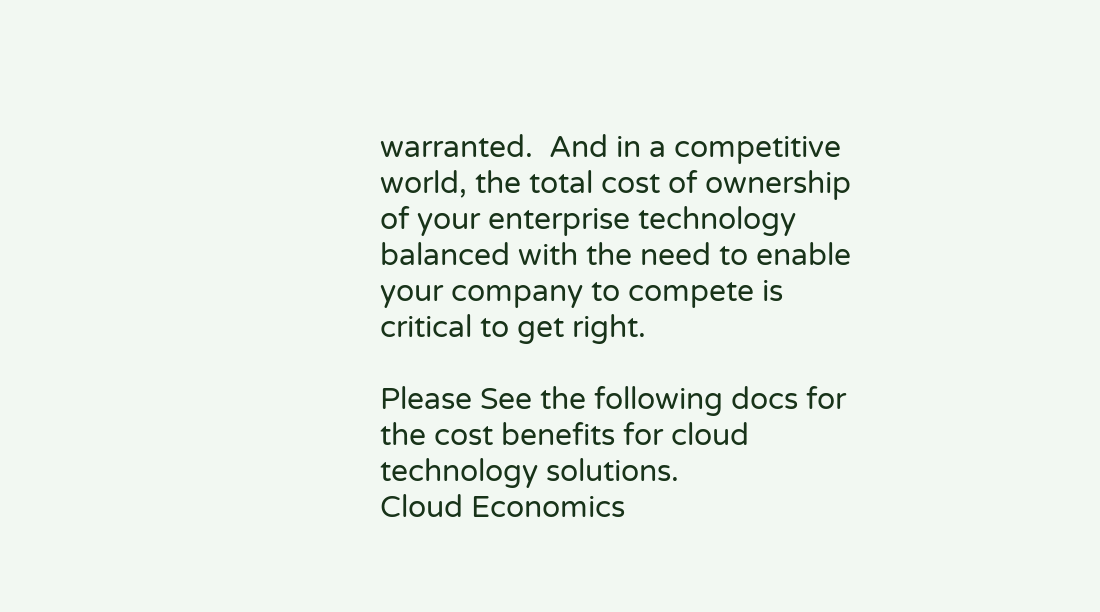warranted.  And in a competitive world, the total cost of ownership of your enterprise technology balanced with the need to enable your company to compete is critical to get right.

Please See the following docs for the cost benefits for cloud technology solutions.
Cloud Economics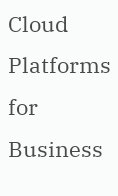Cloud Platforms for Business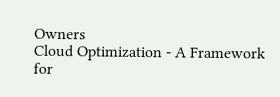Owners
Cloud Optimization - A Framework for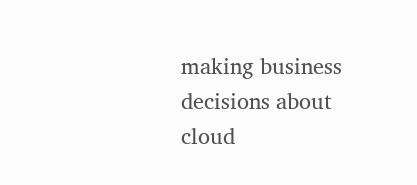making business decisions about cloud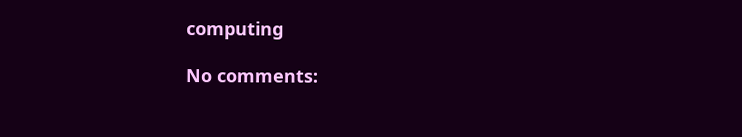computing

No comments: